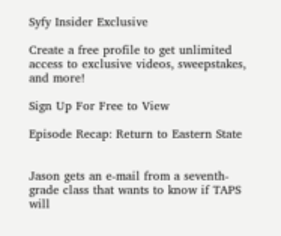Syfy Insider Exclusive

Create a free profile to get unlimited access to exclusive videos, sweepstakes, and more!

Sign Up For Free to View

Episode Recap: Return to Eastern State


Jason gets an e-mail from a seventh-grade class that wants to know if TAPS will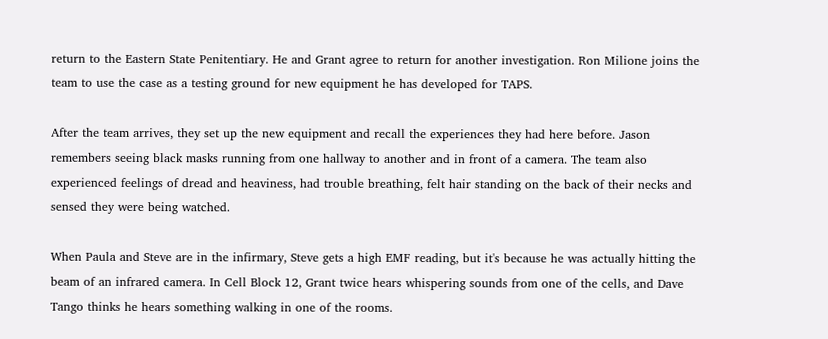return to the Eastern State Penitentiary. He and Grant agree to return for another investigation. Ron Milione joins the team to use the case as a testing ground for new equipment he has developed for TAPS.

After the team arrives, they set up the new equipment and recall the experiences they had here before. Jason remembers seeing black masks running from one hallway to another and in front of a camera. The team also experienced feelings of dread and heaviness, had trouble breathing, felt hair standing on the back of their necks and sensed they were being watched.

When Paula and Steve are in the infirmary, Steve gets a high EMF reading, but it's because he was actually hitting the beam of an infrared camera. In Cell Block 12, Grant twice hears whispering sounds from one of the cells, and Dave Tango thinks he hears something walking in one of the rooms.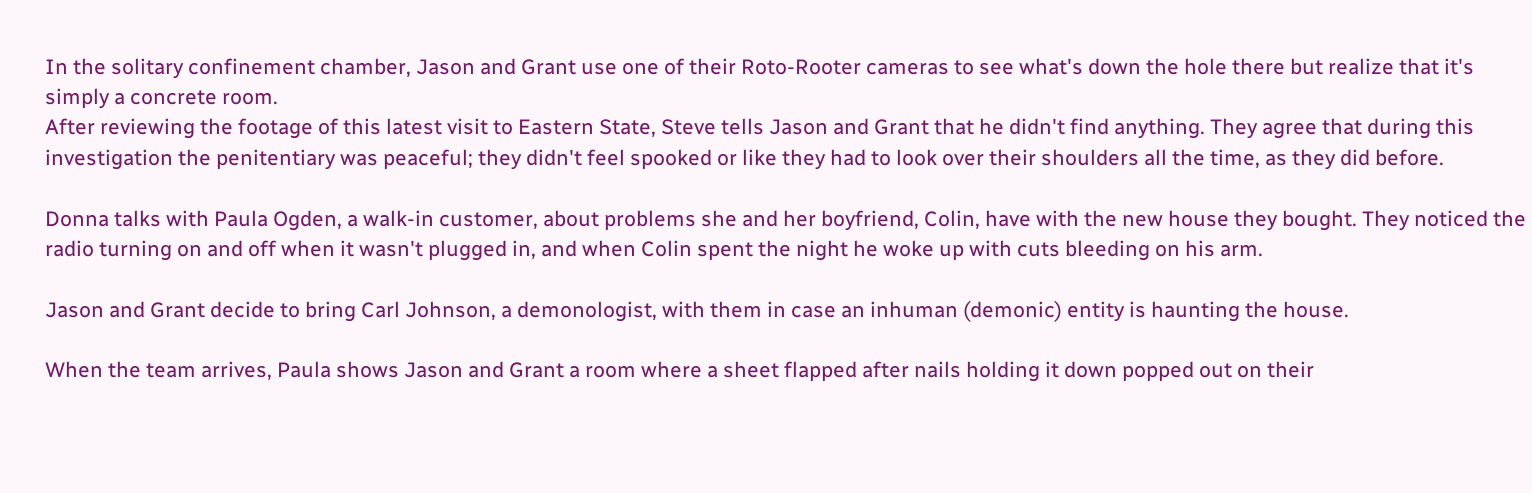In the solitary confinement chamber, Jason and Grant use one of their Roto-Rooter cameras to see what's down the hole there but realize that it's simply a concrete room.
After reviewing the footage of this latest visit to Eastern State, Steve tells Jason and Grant that he didn't find anything. They agree that during this investigation the penitentiary was peaceful; they didn't feel spooked or like they had to look over their shoulders all the time, as they did before.

Donna talks with Paula Ogden, a walk-in customer, about problems she and her boyfriend, Colin, have with the new house they bought. They noticed the radio turning on and off when it wasn't plugged in, and when Colin spent the night he woke up with cuts bleeding on his arm.

Jason and Grant decide to bring Carl Johnson, a demonologist, with them in case an inhuman (demonic) entity is haunting the house.

When the team arrives, Paula shows Jason and Grant a room where a sheet flapped after nails holding it down popped out on their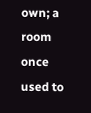own; a room once used to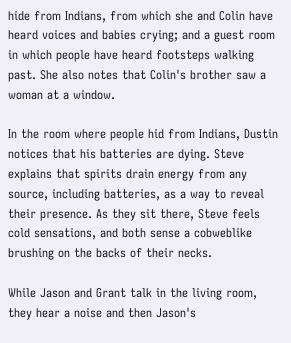hide from Indians, from which she and Colin have heard voices and babies crying; and a guest room in which people have heard footsteps walking past. She also notes that Colin's brother saw a woman at a window.

In the room where people hid from Indians, Dustin notices that his batteries are dying. Steve explains that spirits drain energy from any source, including batteries, as a way to reveal their presence. As they sit there, Steve feels cold sensations, and both sense a cobweblike brushing on the backs of their necks.

While Jason and Grant talk in the living room, they hear a noise and then Jason's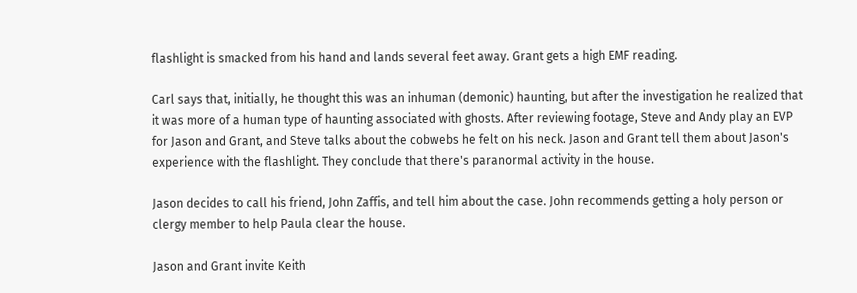flashlight is smacked from his hand and lands several feet away. Grant gets a high EMF reading.

Carl says that, initially, he thought this was an inhuman (demonic) haunting, but after the investigation he realized that it was more of a human type of haunting associated with ghosts. After reviewing footage, Steve and Andy play an EVP for Jason and Grant, and Steve talks about the cobwebs he felt on his neck. Jason and Grant tell them about Jason's experience with the flashlight. They conclude that there's paranormal activity in the house.

Jason decides to call his friend, John Zaffis, and tell him about the case. John recommends getting a holy person or clergy member to help Paula clear the house.

Jason and Grant invite Keith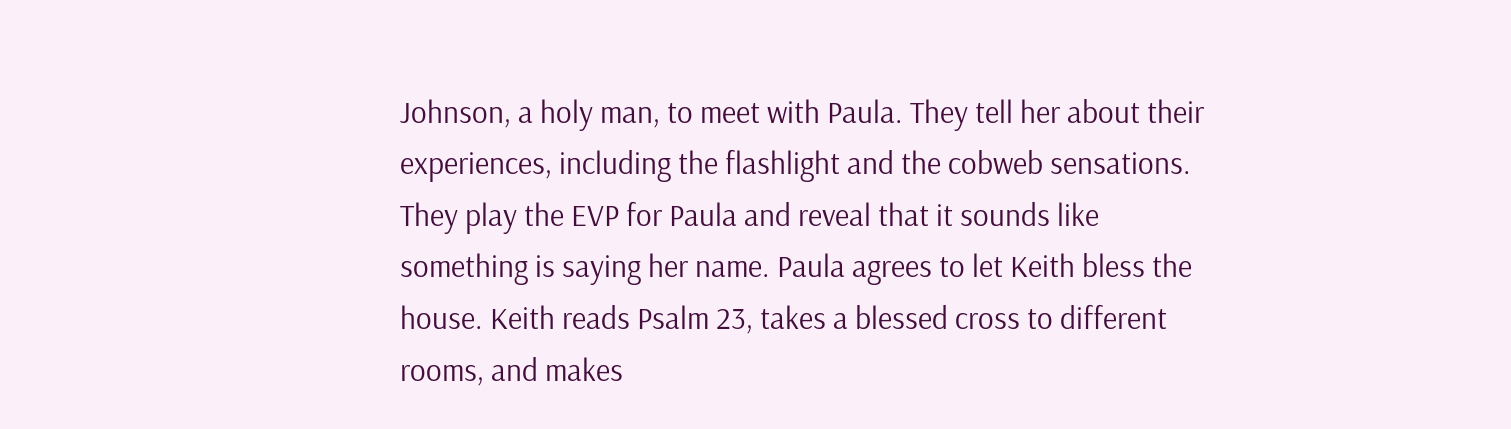Johnson, a holy man, to meet with Paula. They tell her about their experiences, including the flashlight and the cobweb sensations. They play the EVP for Paula and reveal that it sounds like something is saying her name. Paula agrees to let Keith bless the house. Keith reads Psalm 23, takes a blessed cross to different rooms, and makes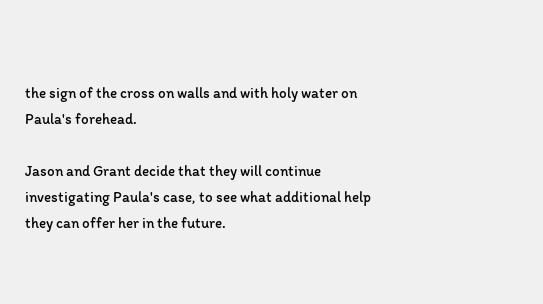the sign of the cross on walls and with holy water on Paula's forehead.

Jason and Grant decide that they will continue investigating Paula's case, to see what additional help they can offer her in the future.